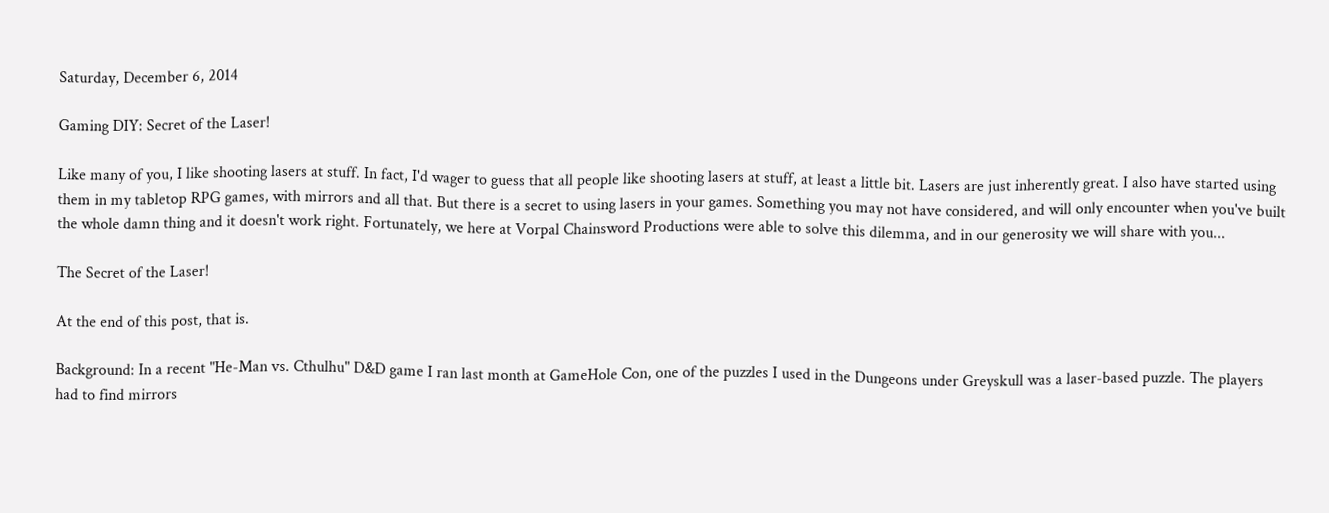Saturday, December 6, 2014

Gaming DIY: Secret of the Laser!

Like many of you, I like shooting lasers at stuff. In fact, I'd wager to guess that all people like shooting lasers at stuff, at least a little bit. Lasers are just inherently great. I also have started using them in my tabletop RPG games, with mirrors and all that. But there is a secret to using lasers in your games. Something you may not have considered, and will only encounter when you've built the whole damn thing and it doesn't work right. Fortunately, we here at Vorpal Chainsword Productions were able to solve this dilemma, and in our generosity we will share with you...

The Secret of the Laser!

At the end of this post, that is.

Background: In a recent "He-Man vs. Cthulhu" D&D game I ran last month at GameHole Con, one of the puzzles I used in the Dungeons under Greyskull was a laser-based puzzle. The players had to find mirrors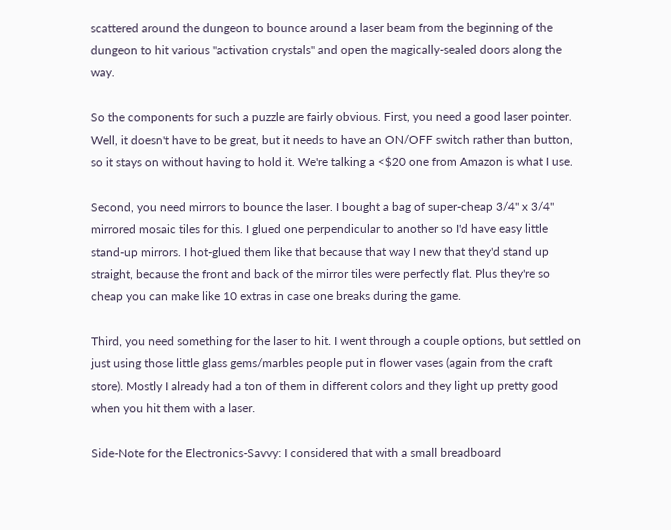scattered around the dungeon to bounce around a laser beam from the beginning of the dungeon to hit various "activation crystals" and open the magically-sealed doors along the way.

So the components for such a puzzle are fairly obvious. First, you need a good laser pointer. Well, it doesn't have to be great, but it needs to have an ON/OFF switch rather than button, so it stays on without having to hold it. We're talking a <$20 one from Amazon is what I use.

Second, you need mirrors to bounce the laser. I bought a bag of super-cheap 3/4" x 3/4" mirrored mosaic tiles for this. I glued one perpendicular to another so I'd have easy little stand-up mirrors. I hot-glued them like that because that way I new that they'd stand up straight, because the front and back of the mirror tiles were perfectly flat. Plus they're so cheap you can make like 10 extras in case one breaks during the game.

Third, you need something for the laser to hit. I went through a couple options, but settled on just using those little glass gems/marbles people put in flower vases (again from the craft store). Mostly I already had a ton of them in different colors and they light up pretty good when you hit them with a laser.

Side-Note for the Electronics-Savvy: I considered that with a small breadboard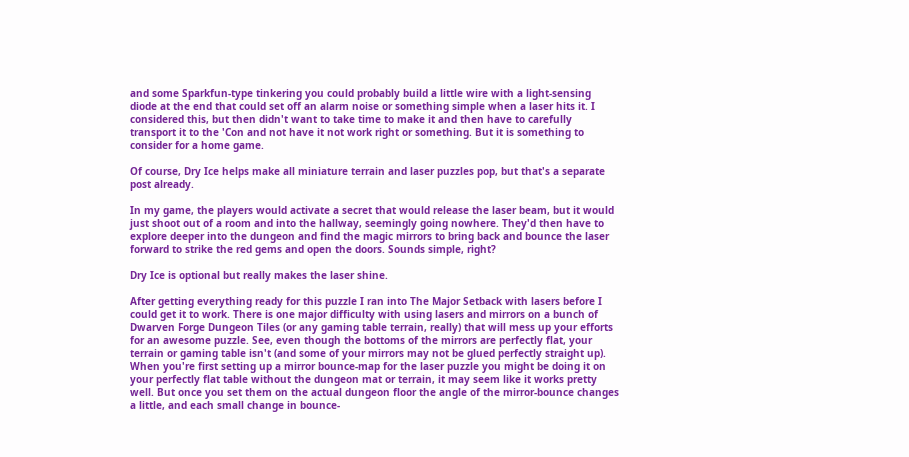and some Sparkfun-type tinkering you could probably build a little wire with a light-sensing diode at the end that could set off an alarm noise or something simple when a laser hits it. I considered this, but then didn't want to take time to make it and then have to carefully transport it to the 'Con and not have it not work right or something. But it is something to consider for a home game.

Of course, Dry Ice helps make all miniature terrain and laser puzzles pop, but that's a separate post already.

In my game, the players would activate a secret that would release the laser beam, but it would just shoot out of a room and into the hallway, seemingly going nowhere. They'd then have to explore deeper into the dungeon and find the magic mirrors to bring back and bounce the laser forward to strike the red gems and open the doors. Sounds simple, right?

Dry Ice is optional but really makes the laser shine.

After getting everything ready for this puzzle I ran into The Major Setback with lasers before I could get it to work. There is one major difficulty with using lasers and mirrors on a bunch of Dwarven Forge Dungeon Tiles (or any gaming table terrain, really) that will mess up your efforts for an awesome puzzle. See, even though the bottoms of the mirrors are perfectly flat, your terrain or gaming table isn't (and some of your mirrors may not be glued perfectly straight up). When you're first setting up a mirror bounce-map for the laser puzzle you might be doing it on your perfectly flat table without the dungeon mat or terrain, it may seem like it works pretty well. But once you set them on the actual dungeon floor the angle of the mirror-bounce changes a little, and each small change in bounce-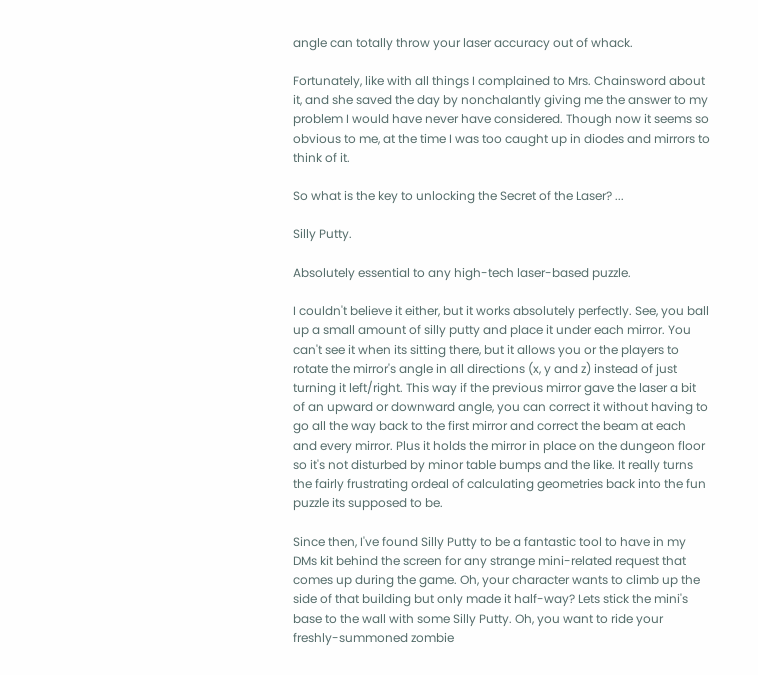angle can totally throw your laser accuracy out of whack.

Fortunately, like with all things I complained to Mrs. Chainsword about it, and she saved the day by nonchalantly giving me the answer to my problem I would have never have considered. Though now it seems so obvious to me, at the time I was too caught up in diodes and mirrors to think of it.

So what is the key to unlocking the Secret of the Laser? ...

Silly Putty.

Absolutely essential to any high-tech laser-based puzzle.

I couldn't believe it either, but it works absolutely perfectly. See, you ball up a small amount of silly putty and place it under each mirror. You can't see it when its sitting there, but it allows you or the players to rotate the mirror's angle in all directions (x, y and z) instead of just turning it left/right. This way if the previous mirror gave the laser a bit of an upward or downward angle, you can correct it without having to go all the way back to the first mirror and correct the beam at each and every mirror. Plus it holds the mirror in place on the dungeon floor so it's not disturbed by minor table bumps and the like. It really turns the fairly frustrating ordeal of calculating geometries back into the fun puzzle its supposed to be.

Since then, I've found Silly Putty to be a fantastic tool to have in my DMs kit behind the screen for any strange mini-related request that comes up during the game. Oh, your character wants to climb up the side of that building but only made it half-way? Lets stick the mini's base to the wall with some Silly Putty. Oh, you want to ride your freshly-summoned zombie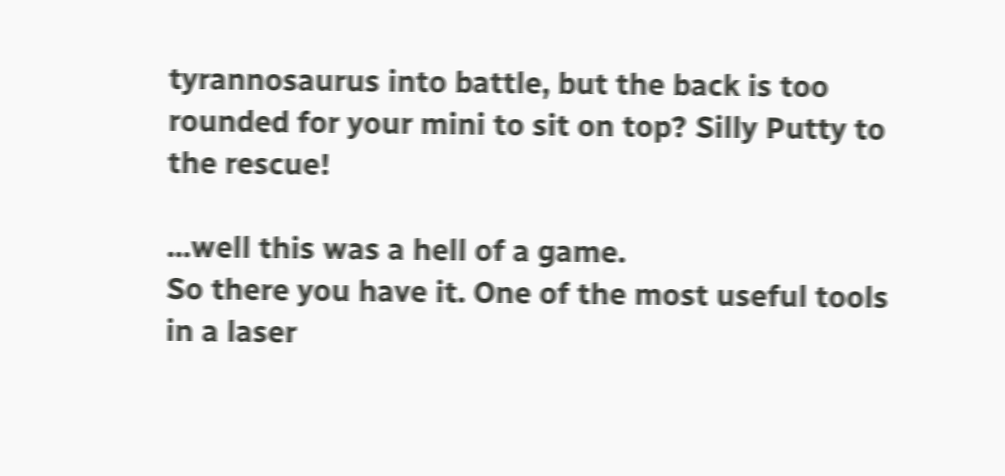tyrannosaurus into battle, but the back is too rounded for your mini to sit on top? Silly Putty to the rescue!

...well this was a hell of a game.
So there you have it. One of the most useful tools in a laser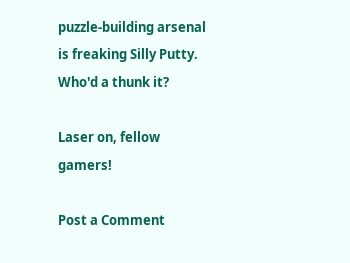puzzle-building arsenal is freaking Silly Putty. Who'd a thunk it?

Laser on, fellow gamers!

Post a Comment